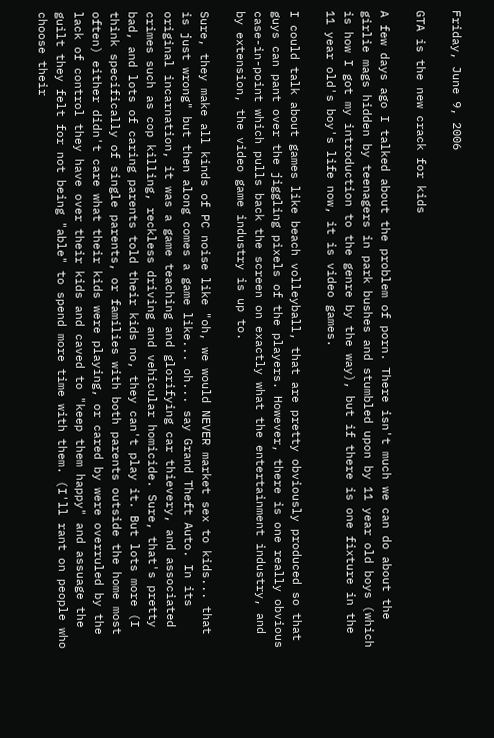Friday, June 9, 2006

GTA is the new crack for kids

A few days ago I talked about the problem of porn. There isn't much we can do about the girlie mags hidden by teenagers in park bushes and stumbled upon by 11 year old boys (which is how I got my introduction to the genre by the way), but if there is one fixture in the 11 year old's boy's life now, it is video games.

I could talk about games like beach volleyball, that are pretty obviously produced so that guys can pant over the jiggling pixels of the players. However, there is one really obvious case-in-point which pulls back the screen on exactly what the entertainment industry, and by extension, the video game industry is up to.

Sure, they make all kinds of PC noise like "oh, we would NEVER market sex to kids... that is just wrong" but then along comes a game like... oh... say Grand Theft Auto. In its original incarnation, it was a game teaching and glorifying car thievery, and associated crimes such as cop killing, reckless driving and vehicular homicide. Sure, that's pretty bad, and lots of caring parents told their kids no, they can't play it. But lots more (I think specifically of single parents, or families with both parents outside the home most often) either didn't care what their kids were playing, or cared by were overruled by the lack of control they have over their kids and caved to "keep them happy" and assuage the guilt they felt for not being "able" to spend more time with them. (I'll rant on people who choose their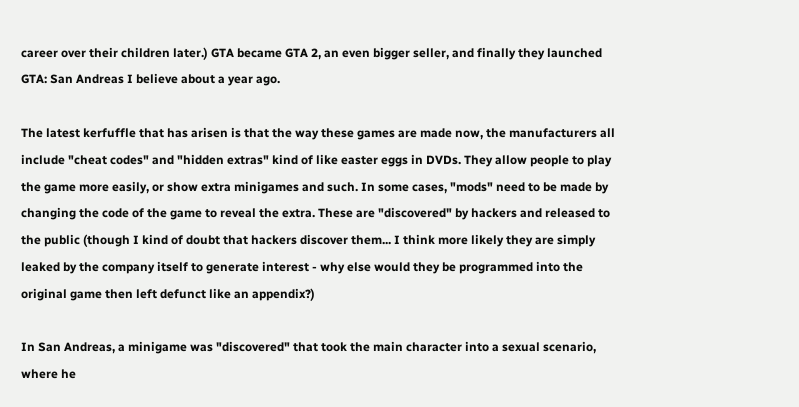career over their children later.) GTA became GTA 2, an even bigger seller, and finally they launched GTA: San Andreas I believe about a year ago.

The latest kerfuffle that has arisen is that the way these games are made now, the manufacturers all include "cheat codes" and "hidden extras" kind of like easter eggs in DVDs. They allow people to play the game more easily, or show extra minigames and such. In some cases, "mods" need to be made by changing the code of the game to reveal the extra. These are "discovered" by hackers and released to the public (though I kind of doubt that hackers discover them... I think more likely they are simply leaked by the company itself to generate interest - why else would they be programmed into the original game then left defunct like an appendix?)

In San Andreas, a minigame was "discovered" that took the main character into a sexual scenario, where he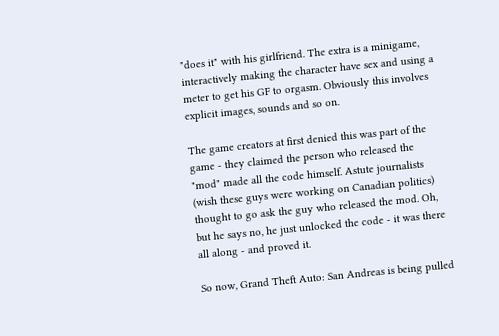"does it" with his girlfriend. The extra is a minigame, interactively making the character have sex and using a meter to get his GF to orgasm. Obviously this involves explicit images, sounds and so on.

The game creators at first denied this was part of the game - they claimed the person who released the "mod" made all the code himself. Astute journalists (wish these guys were working on Canadian politics) thought to go ask the guy who released the mod. Oh, but he says no, he just unlocked the code - it was there all along - and proved it.

So now, Grand Theft Auto: San Andreas is being pulled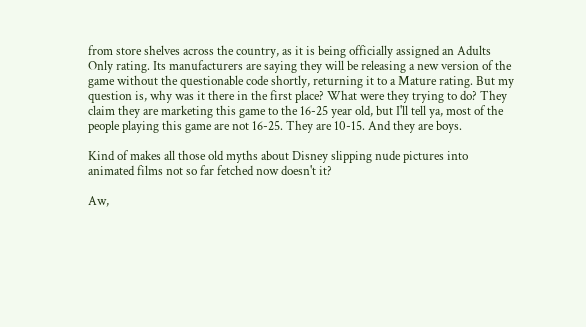from store shelves across the country, as it is being officially assigned an Adults Only rating. Its manufacturers are saying they will be releasing a new version of the game without the questionable code shortly, returning it to a Mature rating. But my question is, why was it there in the first place? What were they trying to do? They claim they are marketing this game to the 16-25 year old, but I'll tell ya, most of the people playing this game are not 16-25. They are 10-15. And they are boys.

Kind of makes all those old myths about Disney slipping nude pictures into animated films not so far fetched now doesn't it?

Aw,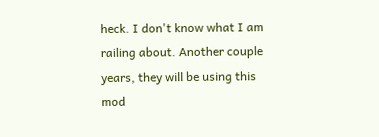heck. I don't know what I am railing about. Another couple years, they will be using this mod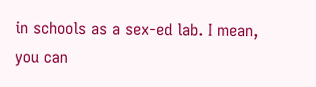in schools as a sex-ed lab. I mean, you can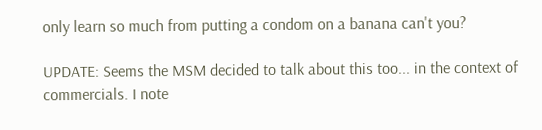only learn so much from putting a condom on a banana can't you?

UPDATE: Seems the MSM decided to talk about this too... in the context of commercials. I note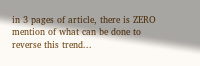in 3 pages of article, there is ZERO mention of what can be done to reverse this trend...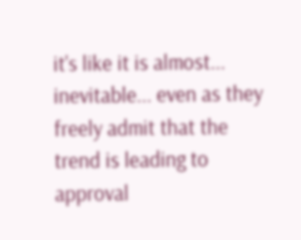it's like it is almost... inevitable... even as they freely admit that the trend is leading to approval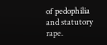of pedophilia and statutory rape.